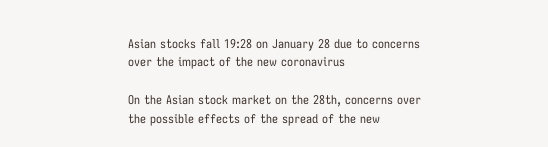Asian stocks fall 19:28 on January 28 due to concerns over the impact of the new coronavirus

On the Asian stock market on the 28th, concerns over the possible effects of the spread of the new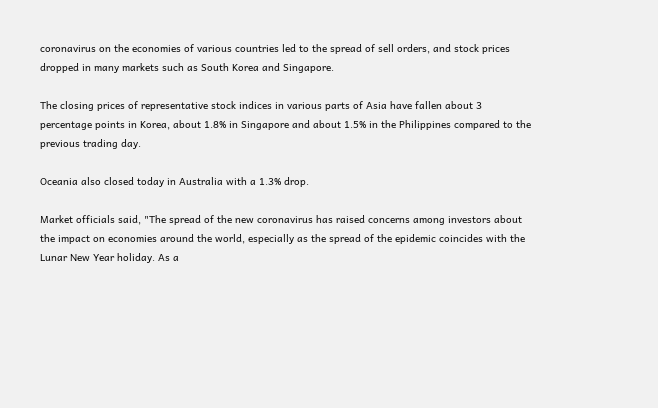coronavirus on the economies of various countries led to the spread of sell orders, and stock prices dropped in many markets such as South Korea and Singapore.

The closing prices of representative stock indices in various parts of Asia have fallen about 3 percentage points in Korea, about 1.8% in Singapore and about 1.5% in the Philippines compared to the previous trading day.

Oceania also closed today in Australia with a 1.3% drop.

Market officials said, "The spread of the new coronavirus has raised concerns among investors about the impact on economies around the world, especially as the spread of the epidemic coincides with the Lunar New Year holiday. As a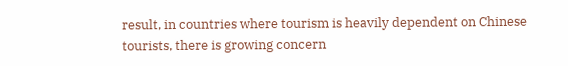result, in countries where tourism is heavily dependent on Chinese tourists, there is growing concern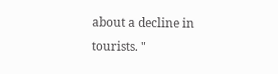about a decline in tourists. "